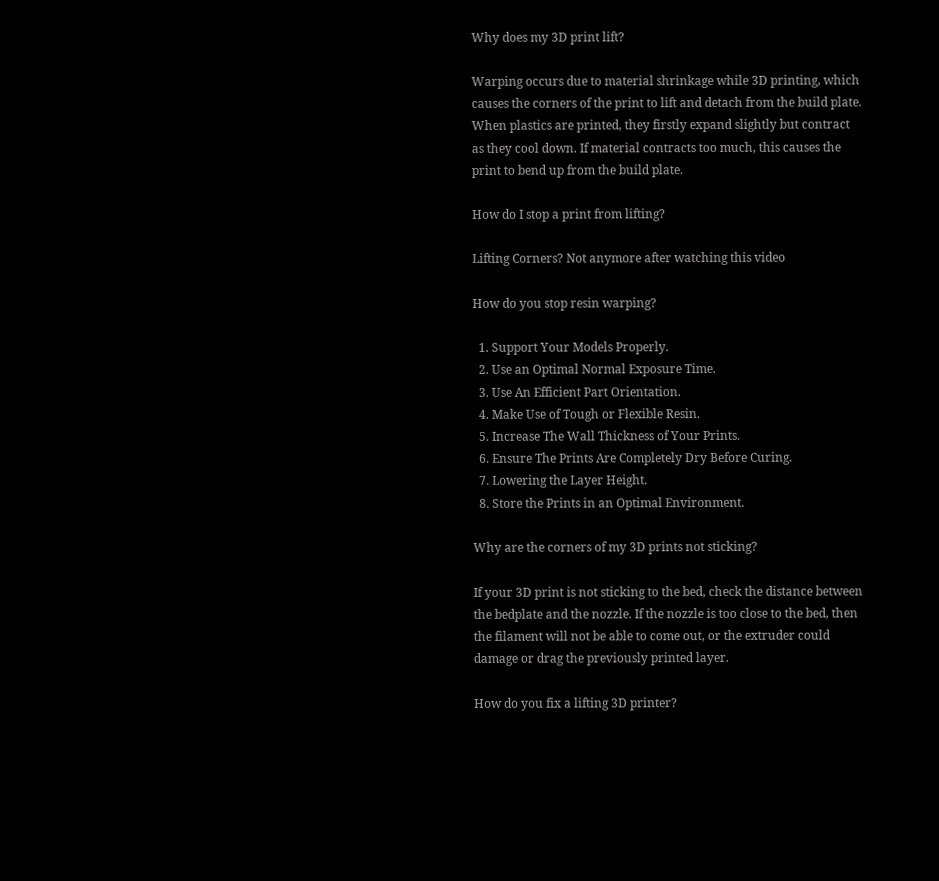Why does my 3D print lift?

Warping occurs due to material shrinkage while 3D printing, which causes the corners of the print to lift and detach from the build plate. When plastics are printed, they firstly expand slightly but contract as they cool down. If material contracts too much, this causes the print to bend up from the build plate.

How do I stop a print from lifting?

Lifting Corners? Not anymore after watching this video

How do you stop resin warping?

  1. Support Your Models Properly.
  2. Use an Optimal Normal Exposure Time.
  3. Use An Efficient Part Orientation.
  4. Make Use of Tough or Flexible Resin.
  5. Increase The Wall Thickness of Your Prints.
  6. Ensure The Prints Are Completely Dry Before Curing.
  7. Lowering the Layer Height.
  8. Store the Prints in an Optimal Environment.

Why are the corners of my 3D prints not sticking?

If your 3D print is not sticking to the bed, check the distance between the bedplate and the nozzle. If the nozzle is too close to the bed, then the filament will not be able to come out, or the extruder could damage or drag the previously printed layer.

How do you fix a lifting 3D printer?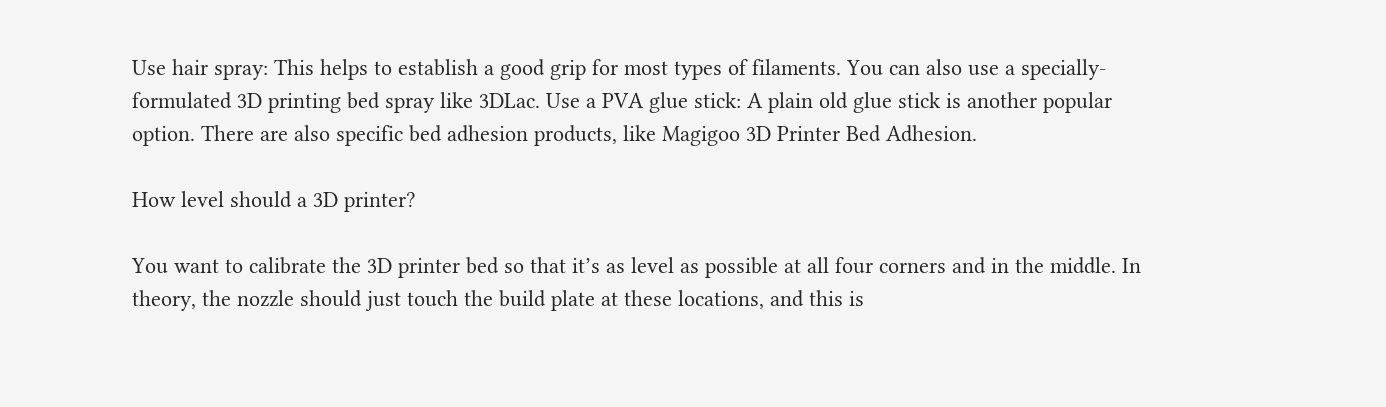Use hair spray: This helps to establish a good grip for most types of filaments. You can also use a specially-formulated 3D printing bed spray like 3DLac. Use a PVA glue stick: A plain old glue stick is another popular option. There are also specific bed adhesion products, like Magigoo 3D Printer Bed Adhesion.

How level should a 3D printer?

You want to calibrate the 3D printer bed so that it’s as level as possible at all four corners and in the middle. In theory, the nozzle should just touch the build plate at these locations, and this is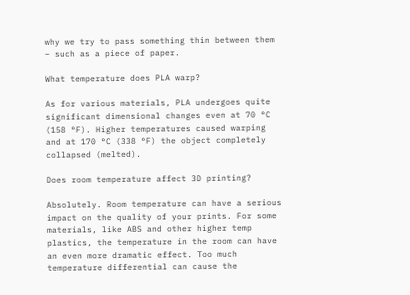why we try to pass something thin between them – such as a piece of paper.

What temperature does PLA warp?

As for various materials, PLA undergoes quite significant dimensional changes even at 70 °C (158 °F). Higher temperatures caused warping and at 170 °C (338 °F) the object completely collapsed (melted).

Does room temperature affect 3D printing?

Absolutely. Room temperature can have a serious impact on the quality of your prints. For some materials, like ABS and other higher temp plastics, the temperature in the room can have an even more dramatic effect. Too much temperature differential can cause the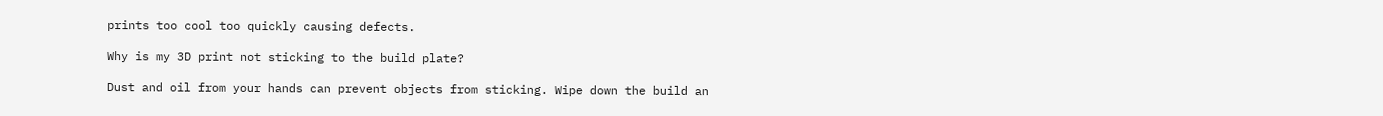prints too cool too quickly causing defects.

Why is my 3D print not sticking to the build plate?

Dust and oil from your hands can prevent objects from sticking. Wipe down the build an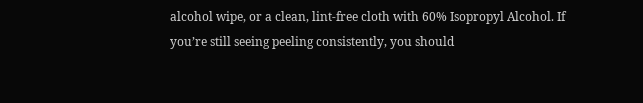alcohol wipe, or a clean, lint-free cloth with 60% Isopropyl Alcohol. If you’re still seeing peeling consistently, you should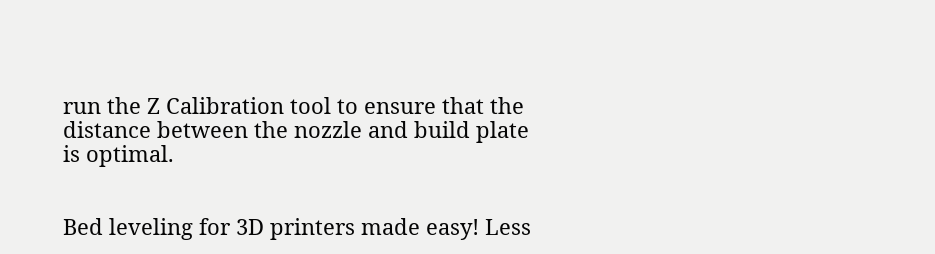run the Z Calibration tool to ensure that the distance between the nozzle and build plate is optimal.


Bed leveling for 3D printers made easy! Less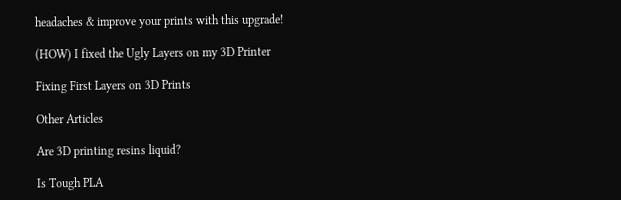headaches & improve your prints with this upgrade!

(HOW) I fixed the Ugly Layers on my 3D Printer

Fixing First Layers on 3D Prints

Other Articles

Are 3D printing resins liquid?

Is Tough PLA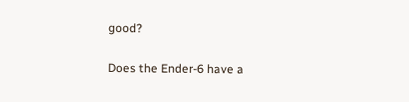good?

Does the Ender-6 have a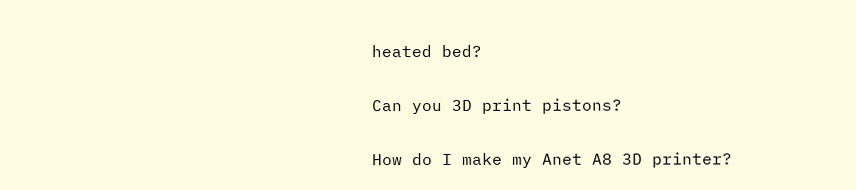heated bed?

Can you 3D print pistons?

How do I make my Anet A8 3D printer?